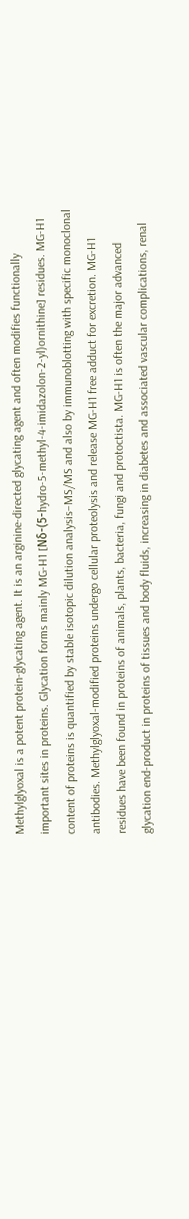Methylglyoxal is a potent protein-glycating agent. It is an arginine-directed glycating agent and often modifies functionally important sites in proteins. Glycation forms mainly MG-H1 [Nδ-(5-hydro-5-methyl-4-imidazolon-2-yl)ornithine] residues. MG-H1 content of proteins is quantified by stable isotopic dilution analysis–MS/MS and also by immunoblotting with specific monoclonal antibodies. Methylglyoxal-modified proteins undergo cellular proteolysis and release MG-H1 free adduct for excretion. MG-H1 residues have been found in proteins of animals, plants, bacteria, fungi and protoctista. MG-H1 is often the major advanced glycation end-product in proteins of tissues and body fluids, increasing in diabetes and associated vascular complications, renal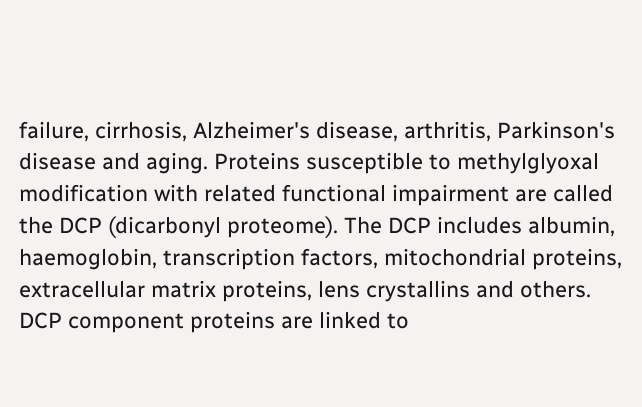failure, cirrhosis, Alzheimer's disease, arthritis, Parkinson's disease and aging. Proteins susceptible to methylglyoxal modification with related functional impairment are called the DCP (dicarbonyl proteome). The DCP includes albumin, haemoglobin, transcription factors, mitochondrial proteins, extracellular matrix proteins, lens crystallins and others. DCP component proteins are linked to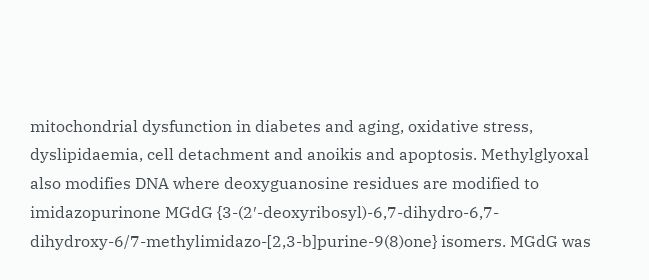mitochondrial dysfunction in diabetes and aging, oxidative stress, dyslipidaemia, cell detachment and anoikis and apoptosis. Methylglyoxal also modifies DNA where deoxyguanosine residues are modified to imidazopurinone MGdG {3-(2′-deoxyribosyl)-6,7-dihydro-6,7-dihydroxy-6/7-methylimidazo-[2,3-b]purine-9(8)one} isomers. MGdG was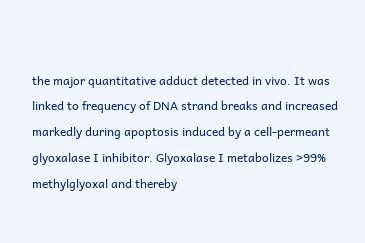the major quantitative adduct detected in vivo. It was linked to frequency of DNA strand breaks and increased markedly during apoptosis induced by a cell-permeant glyoxalase I inhibitor. Glyoxalase I metabolizes >99% methylglyoxal and thereby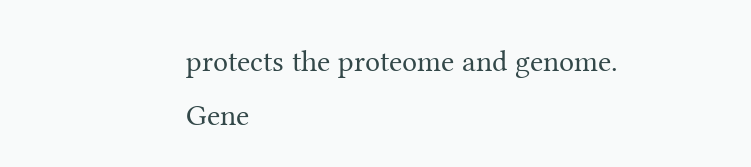protects the proteome and genome. Gene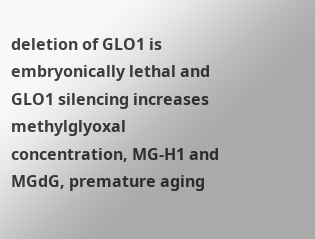deletion of GLO1 is embryonically lethal and GLO1 silencing increases methylglyoxal concentration, MG-H1 and MGdG, premature aging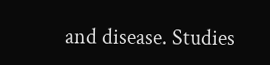and disease. Studies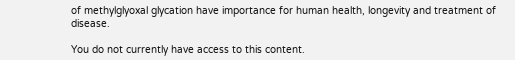of methylglyoxal glycation have importance for human health, longevity and treatment of disease.

You do not currently have access to this content.